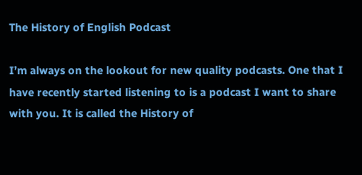The History of English Podcast

I’m always on the lookout for new quality podcasts. One that I have recently started listening to is a podcast I want to share with you. It is called the History of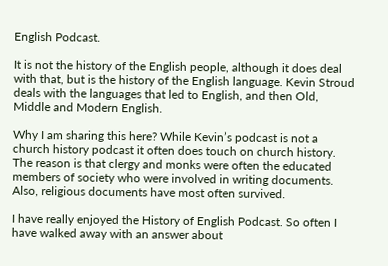English Podcast.

It is not the history of the English people, although it does deal with that, but is the history of the English language. Kevin Stroud deals with the languages that led to English, and then Old, Middle and Modern English.

Why I am sharing this here? While Kevin’s podcast is not a church history podcast it often does touch on church history. The reason is that clergy and monks were often the educated members of society who were involved in writing documents. Also, religious documents have most often survived.

I have really enjoyed the History of English Podcast. So often I have walked away with an answer about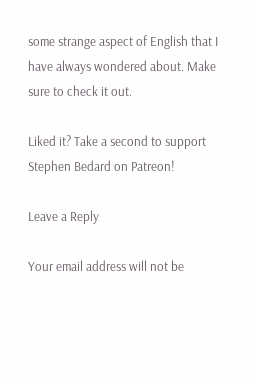some strange aspect of English that I have always wondered about. Make sure to check it out.

Liked it? Take a second to support Stephen Bedard on Patreon!

Leave a Reply

Your email address will not be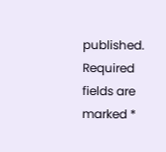published. Required fields are marked *